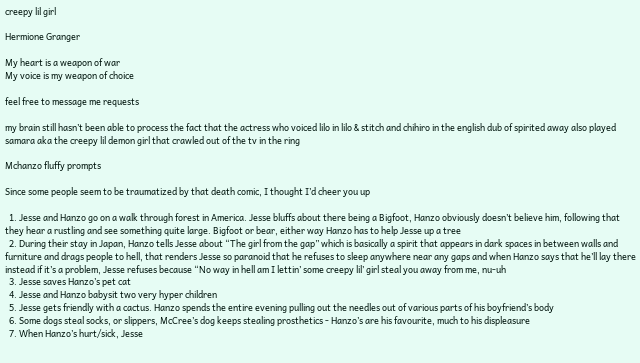creepy lil girl

Hermione Granger

My heart is a weapon of war
My voice is my weapon of choice

feel free to message me requests

my brain still hasn’t been able to process the fact that the actress who voiced lilo in lilo & stitch and chihiro in the english dub of spirited away also played samara aka the creepy lil demon girl that crawled out of the tv in the ring

Mchanzo fluffy prompts

Since some people seem to be traumatized by that death comic, I thought I’d cheer you up

  1. Jesse and Hanzo go on a walk through forest in America. Jesse bluffs about there being a Bigfoot, Hanzo obviously doesn’t believe him, following that they hear a rustling and see something quite large. Bigfoot or bear, either way Hanzo has to help Jesse up a tree
  2. During their stay in Japan, Hanzo tells Jesse about “The girl from the gap” which is basically a spirit that appears in dark spaces in between walls and furniture and drags people to hell, that renders Jesse so paranoid that he refuses to sleep anywhere near any gaps and when Hanzo says that he’ll lay there instead if it’s a problem, Jesse refuses because “No way in hell am I lettin’ some creepy lil’ girl steal you away from me, nu-uh
  3. Jesse saves Hanzo’s pet cat
  4. Jesse and Hanzo babysit two very hyper children
  5. Jesse gets friendly with a cactus. Hanzo spends the entire evening pulling out the needles out of various parts of his boyfriend’s body
  6. Some dogs steal socks, or slippers, McCree’s dog keeps stealing prosthetics - Hanzo’s are his favourite, much to his displeasure
  7. When Hanzo’s hurt/sick, Jesse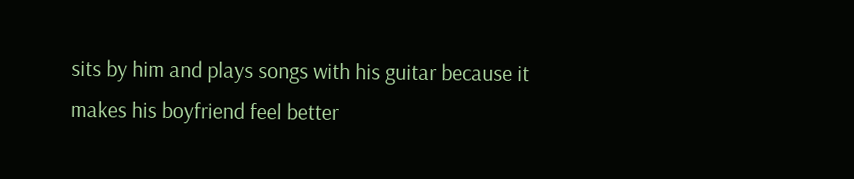sits by him and plays songs with his guitar because it makes his boyfriend feel better